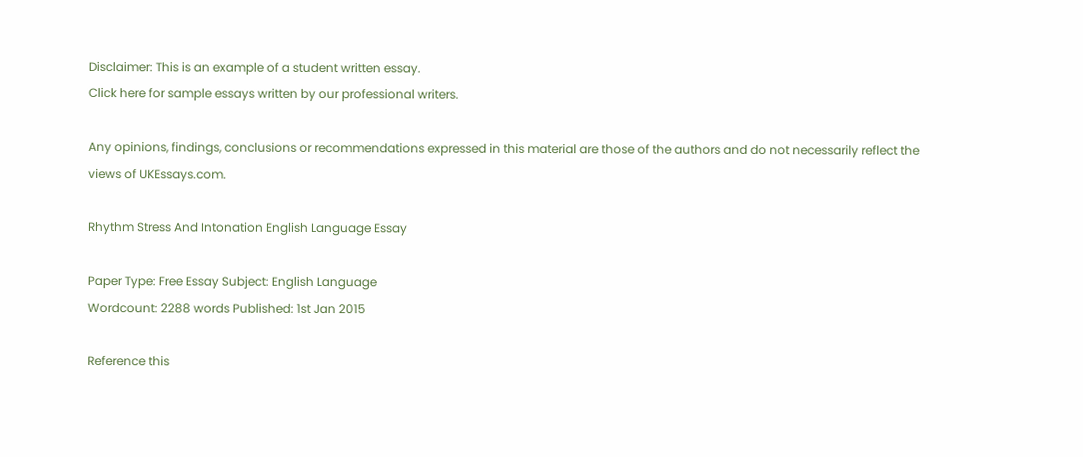Disclaimer: This is an example of a student written essay.
Click here for sample essays written by our professional writers.

Any opinions, findings, conclusions or recommendations expressed in this material are those of the authors and do not necessarily reflect the views of UKEssays.com.

Rhythm Stress And Intonation English Language Essay

Paper Type: Free Essay Subject: English Language
Wordcount: 2288 words Published: 1st Jan 2015

Reference this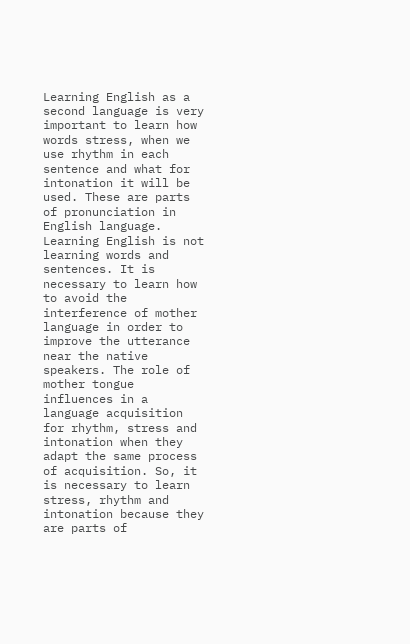Learning English as a second language is very important to learn how words stress, when we use rhythm in each sentence and what for intonation it will be used. These are parts of pronunciation in English language. Learning English is not learning words and sentences. It is necessary to learn how to avoid the interference of mother language in order to improve the utterance near the native speakers. The role of mother tongue influences in a language acquisition for rhythm, stress and intonation when they adapt the same process of acquisition. So, it is necessary to learn stress, rhythm and intonation because they are parts of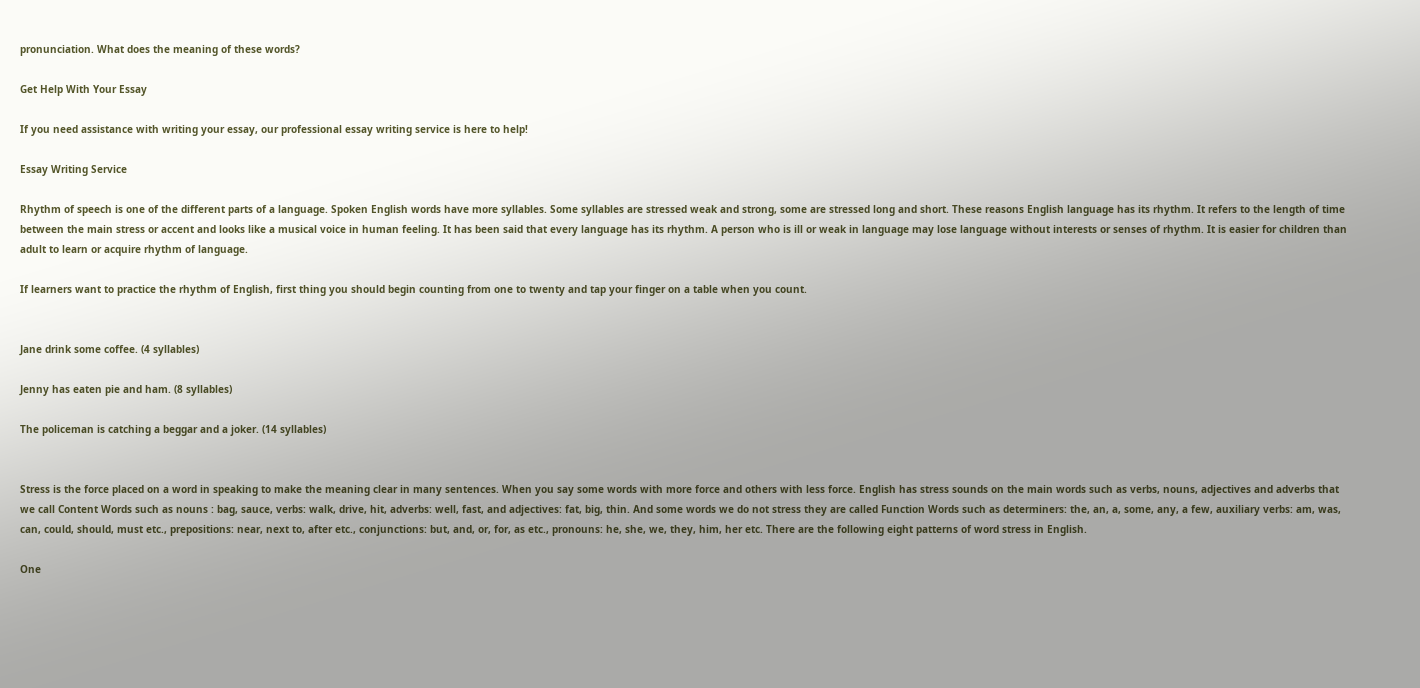pronunciation. What does the meaning of these words?

Get Help With Your Essay

If you need assistance with writing your essay, our professional essay writing service is here to help!

Essay Writing Service

Rhythm of speech is one of the different parts of a language. Spoken English words have more syllables. Some syllables are stressed weak and strong, some are stressed long and short. These reasons English language has its rhythm. It refers to the length of time between the main stress or accent and looks like a musical voice in human feeling. It has been said that every language has its rhythm. A person who is ill or weak in language may lose language without interests or senses of rhythm. It is easier for children than adult to learn or acquire rhythm of language.

If learners want to practice the rhythm of English, first thing you should begin counting from one to twenty and tap your finger on a table when you count.


Jane drink some coffee. (4 syllables)

Jenny has eaten pie and ham. (8 syllables)

The policeman is catching a beggar and a joker. (14 syllables)


Stress is the force placed on a word in speaking to make the meaning clear in many sentences. When you say some words with more force and others with less force. English has stress sounds on the main words such as verbs, nouns, adjectives and adverbs that we call Content Words such as nouns : bag, sauce, verbs: walk, drive, hit, adverbs: well, fast, and adjectives: fat, big, thin. And some words we do not stress they are called Function Words such as determiners: the, an, a, some, any, a few, auxiliary verbs: am, was, can, could, should, must etc., prepositions: near, next to, after etc., conjunctions: but, and, or, for, as etc., pronouns: he, she, we, they, him, her etc. There are the following eight patterns of word stress in English.

One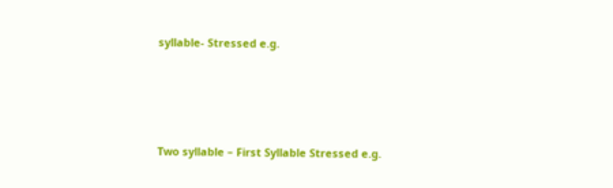syllable- Stressed e.g.




Two syllable – First Syllable Stressed e.g.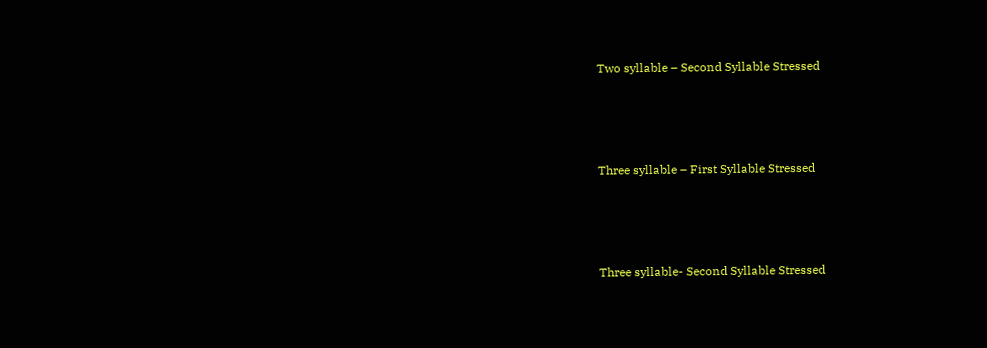Two syllable – Second Syllable Stressed




Three syllable – First Syllable Stressed




Three syllable- Second Syllable Stressed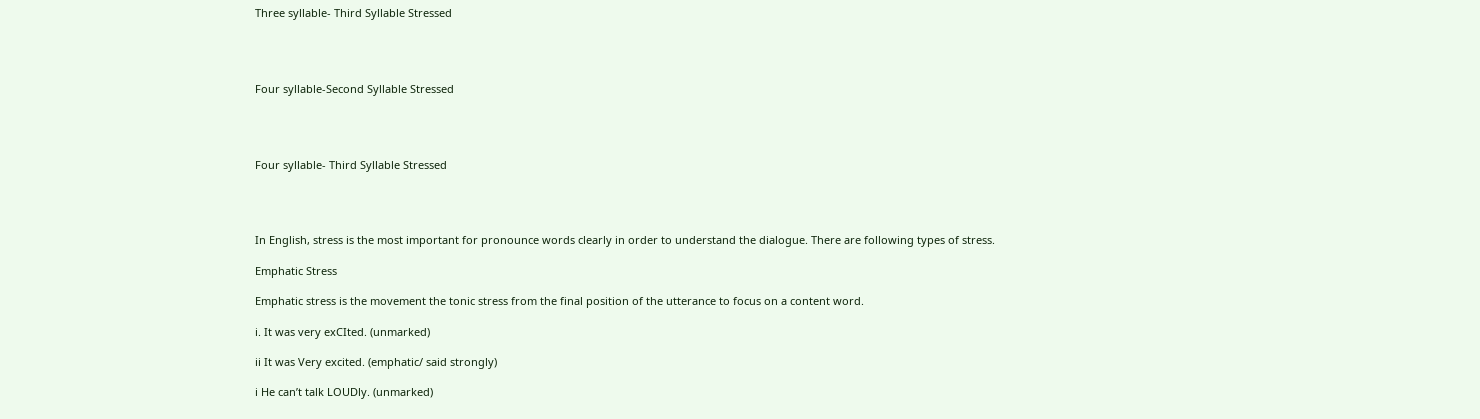Three syllable- Third Syllable Stressed




Four syllable-Second Syllable Stressed




Four syllable- Third Syllable Stressed




In English, stress is the most important for pronounce words clearly in order to understand the dialogue. There are following types of stress.

Emphatic Stress

Emphatic stress is the movement the tonic stress from the final position of the utterance to focus on a content word.

i. It was very exCIted. (unmarked)

ii It was Very excited. (emphatic/ said strongly)

i He can’t talk LOUDly. (unmarked)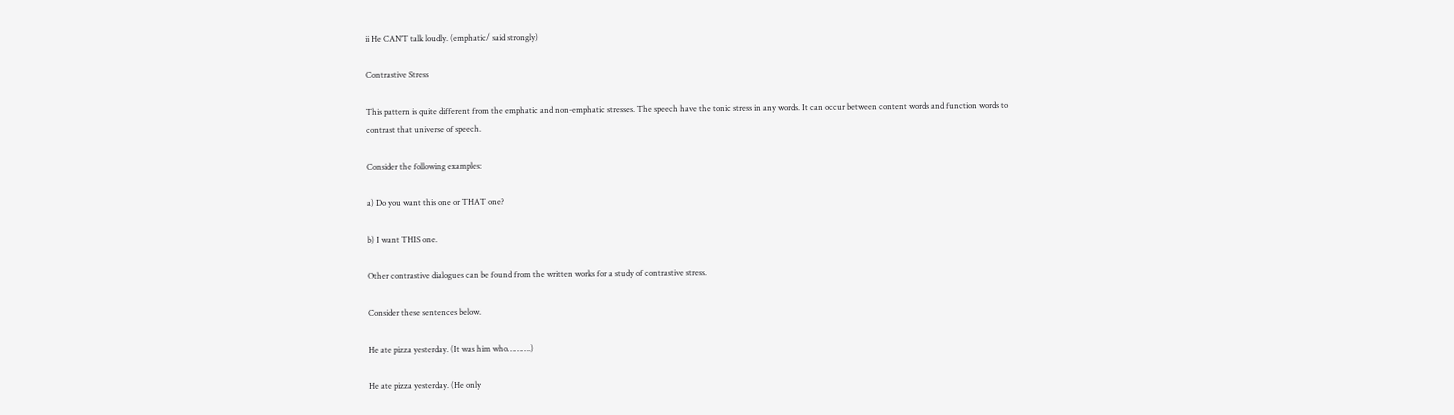ii He CAN’T talk loudly. (emphatic/ said strongly)

Contrastive Stress

This pattern is quite different from the emphatic and non-emphatic stresses. The speech have the tonic stress in any words. It can occur between content words and function words to contrast that universe of speech.

Consider the following examples:

a) Do you want this one or THAT one?

b) I want THIS one.

Other contrastive dialogues can be found from the written works for a study of contrastive stress.

Consider these sentences below.

He ate pizza yesterday. (It was him who……….)

He ate pizza yesterday. (He only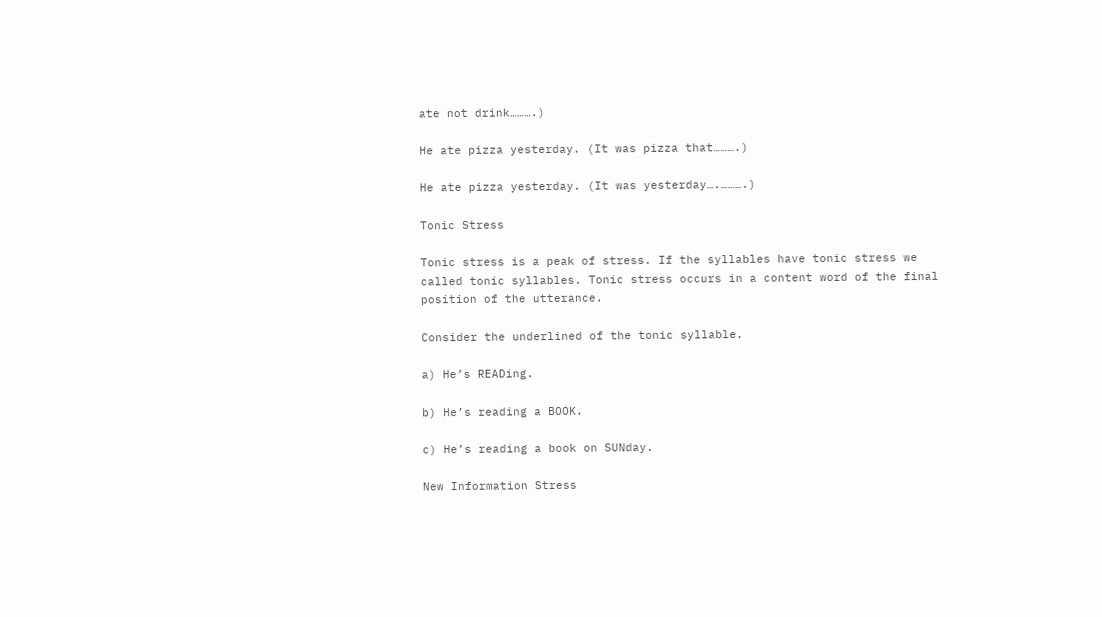ate not drink……….)

He ate pizza yesterday. (It was pizza that……….)

He ate pizza yesterday. (It was yesterday….……….)

Tonic Stress

Tonic stress is a peak of stress. If the syllables have tonic stress we called tonic syllables. Tonic stress occurs in a content word of the final position of the utterance.

Consider the underlined of the tonic syllable.

a) He’s READing.

b) He’s reading a BOOK.

c) He’s reading a book on SUNday.

New Information Stress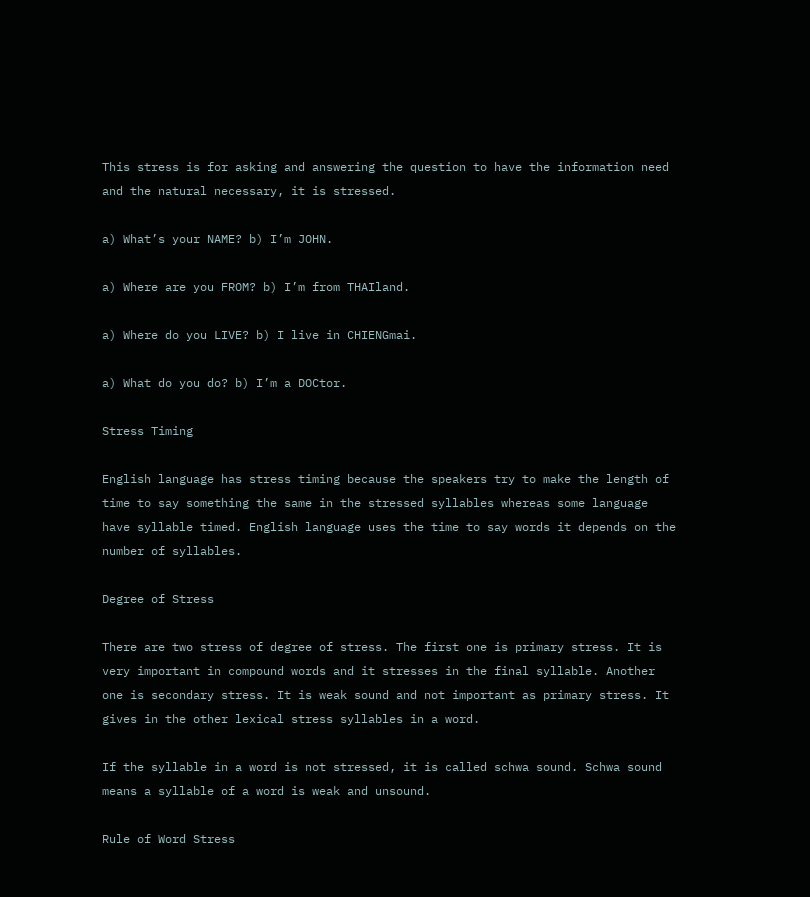This stress is for asking and answering the question to have the information need and the natural necessary, it is stressed.

a) What’s your NAME? b) I’m JOHN.

a) Where are you FROM? b) I’m from THAIland.

a) Where do you LIVE? b) I live in CHIENGmai.

a) What do you do? b) I’m a DOCtor.

Stress Timing

English language has stress timing because the speakers try to make the length of time to say something the same in the stressed syllables whereas some language have syllable timed. English language uses the time to say words it depends on the number of syllables.

Degree of Stress

There are two stress of degree of stress. The first one is primary stress. It is very important in compound words and it stresses in the final syllable. Another one is secondary stress. It is weak sound and not important as primary stress. It gives in the other lexical stress syllables in a word.

If the syllable in a word is not stressed, it is called schwa sound. Schwa sound means a syllable of a word is weak and unsound.

Rule of Word Stress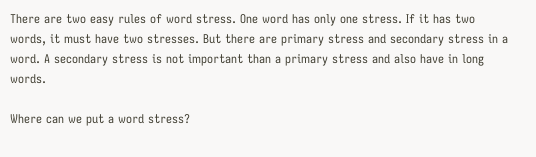There are two easy rules of word stress. One word has only one stress. If it has two words, it must have two stresses. But there are primary stress and secondary stress in a word. A secondary stress is not important than a primary stress and also have in long words.

Where can we put a word stress?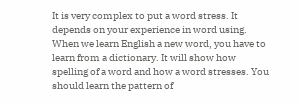It is very complex to put a word stress. It depends on your experience in word using. When we learn English a new word, you have to learn from a dictionary. It will show how spelling of a word and how a word stresses. You should learn the pattern of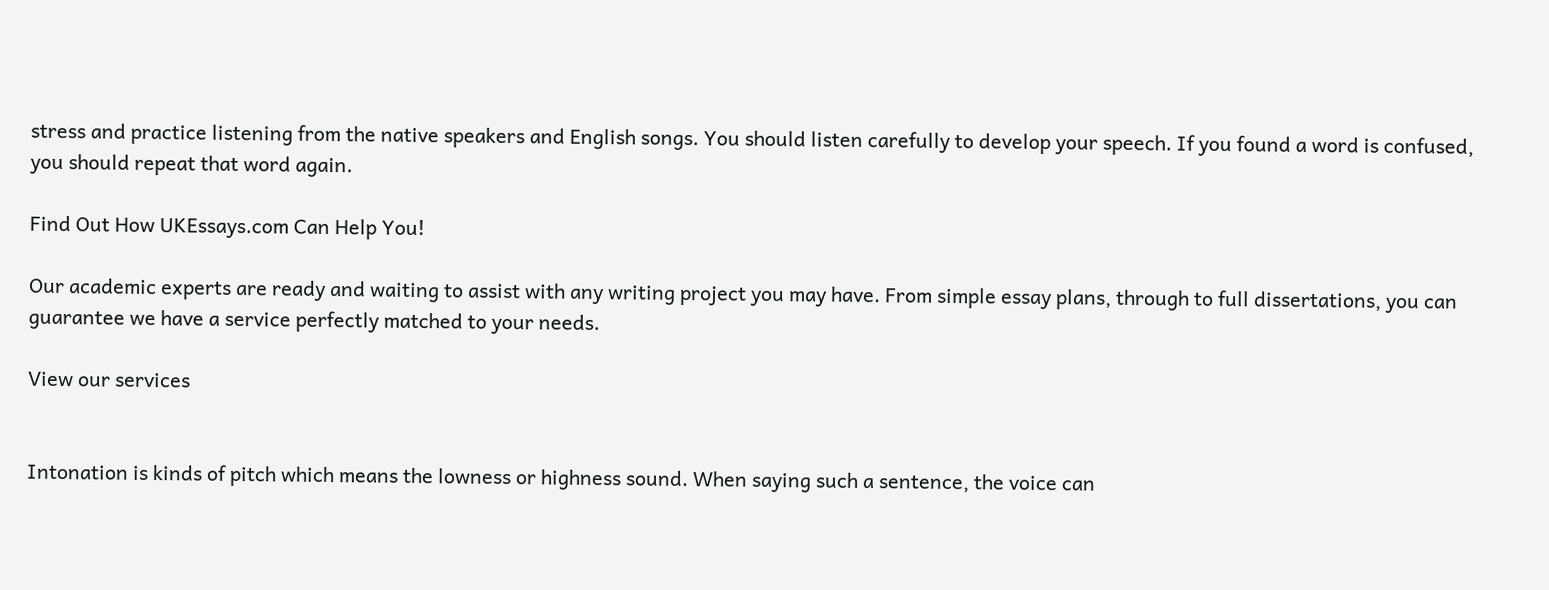stress and practice listening from the native speakers and English songs. You should listen carefully to develop your speech. If you found a word is confused, you should repeat that word again.

Find Out How UKEssays.com Can Help You!

Our academic experts are ready and waiting to assist with any writing project you may have. From simple essay plans, through to full dissertations, you can guarantee we have a service perfectly matched to your needs.

View our services


Intonation is kinds of pitch which means the lowness or highness sound. When saying such a sentence, the voice can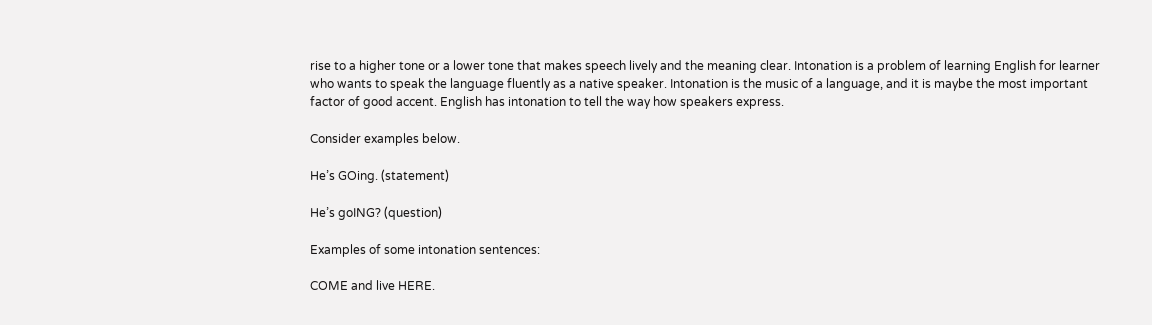rise to a higher tone or a lower tone that makes speech lively and the meaning clear. Intonation is a problem of learning English for learner who wants to speak the language fluently as a native speaker. Intonation is the music of a language, and it is maybe the most important factor of good accent. English has intonation to tell the way how speakers express.

Consider examples below.

He’s GOing. (statement)

He’s goING? (question)

Examples of some intonation sentences:

COME and live HERE.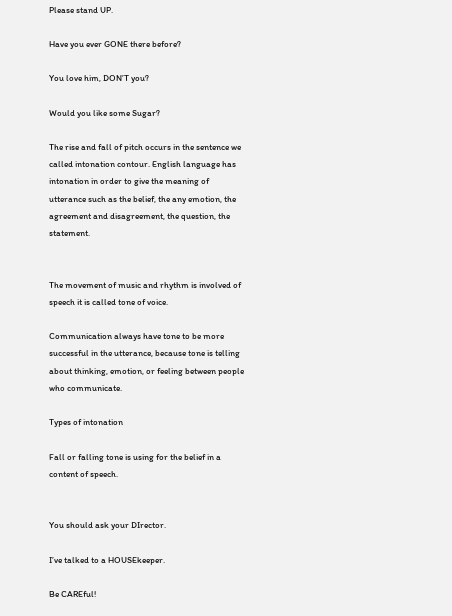Please stand UP.

Have you ever GONE there before?

You love him, DON’T you?

Would you like some Sugar?

The rise and fall of pitch occurs in the sentence we called intonation contour. English language has intonation in order to give the meaning of utterance such as the belief, the any emotion, the agreement and disagreement, the question, the statement.


The movement of music and rhythm is involved of speech it is called tone of voice.

Communication always have tone to be more successful in the utterance, because tone is telling about thinking, emotion, or feeling between people who communicate.

Types of intonation

Fall or falling tone is using for the belief in a content of speech.


You should ask your DIrector.

I’ve talked to a HOUSEkeeper.

Be CAREful!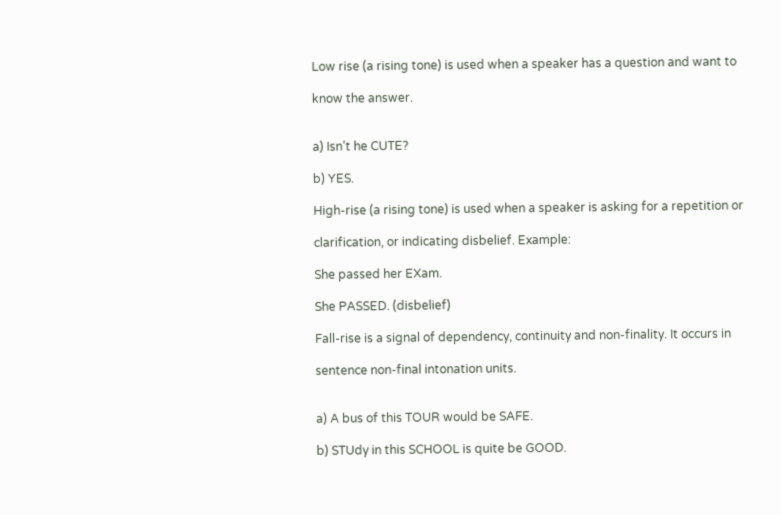Low rise (a rising tone) is used when a speaker has a question and want to

know the answer.


a) Isn’t he CUTE?

b) YES.

High-rise (a rising tone) is used when a speaker is asking for a repetition or

clarification, or indicating disbelief. Example:

She passed her EXam.

She PASSED. (disbelief)

Fall-rise is a signal of dependency, continuity and non-finality. It occurs in

sentence non-final intonation units.


a) A bus of this TOUR would be SAFE.

b) STUdy in this SCHOOL is quite be GOOD.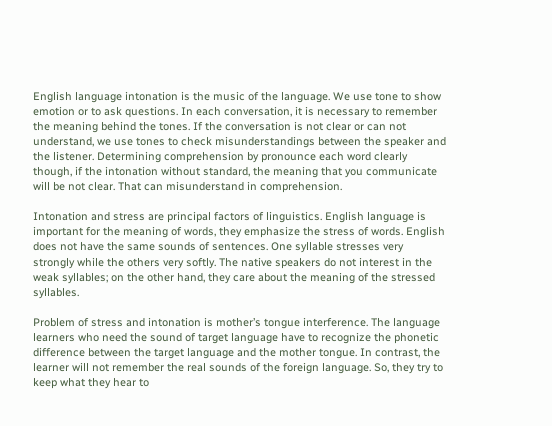English language intonation is the music of the language. We use tone to show emotion or to ask questions. In each conversation, it is necessary to remember the meaning behind the tones. If the conversation is not clear or can not understand, we use tones to check misunderstandings between the speaker and the listener. Determining comprehension by pronounce each word clearly though, if the intonation without standard, the meaning that you communicate will be not clear. That can misunderstand in comprehension.

Intonation and stress are principal factors of linguistics. English language is important for the meaning of words, they emphasize the stress of words. English does not have the same sounds of sentences. One syllable stresses very strongly while the others very softly. The native speakers do not interest in the weak syllables; on the other hand, they care about the meaning of the stressed syllables.

Problem of stress and intonation is mother’s tongue interference. The language learners who need the sound of target language have to recognize the phonetic difference between the target language and the mother tongue. In contrast, the learner will not remember the real sounds of the foreign language. So, they try to keep what they hear to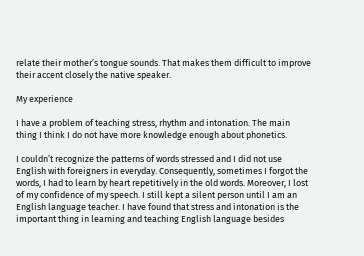relate their mother’s tongue sounds. That makes them difficult to improve their accent closely the native speaker.

My experience

I have a problem of teaching stress, rhythm and intonation. The main thing I think I do not have more knowledge enough about phonetics.

I couldn’t recognize the patterns of words stressed and I did not use English with foreigners in everyday. Consequently, sometimes I forgot the words, I had to learn by heart repetitively in the old words. Moreover, I lost of my confidence of my speech. I still kept a silent person until I am an English language teacher. I have found that stress and intonation is the important thing in learning and teaching English language besides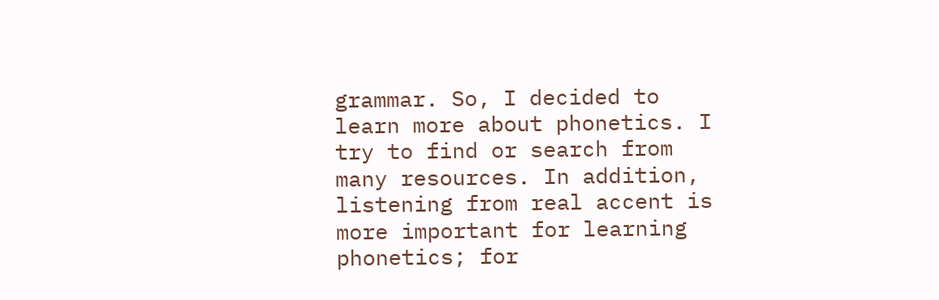grammar. So, I decided to learn more about phonetics. I try to find or search from many resources. In addition, listening from real accent is more important for learning phonetics; for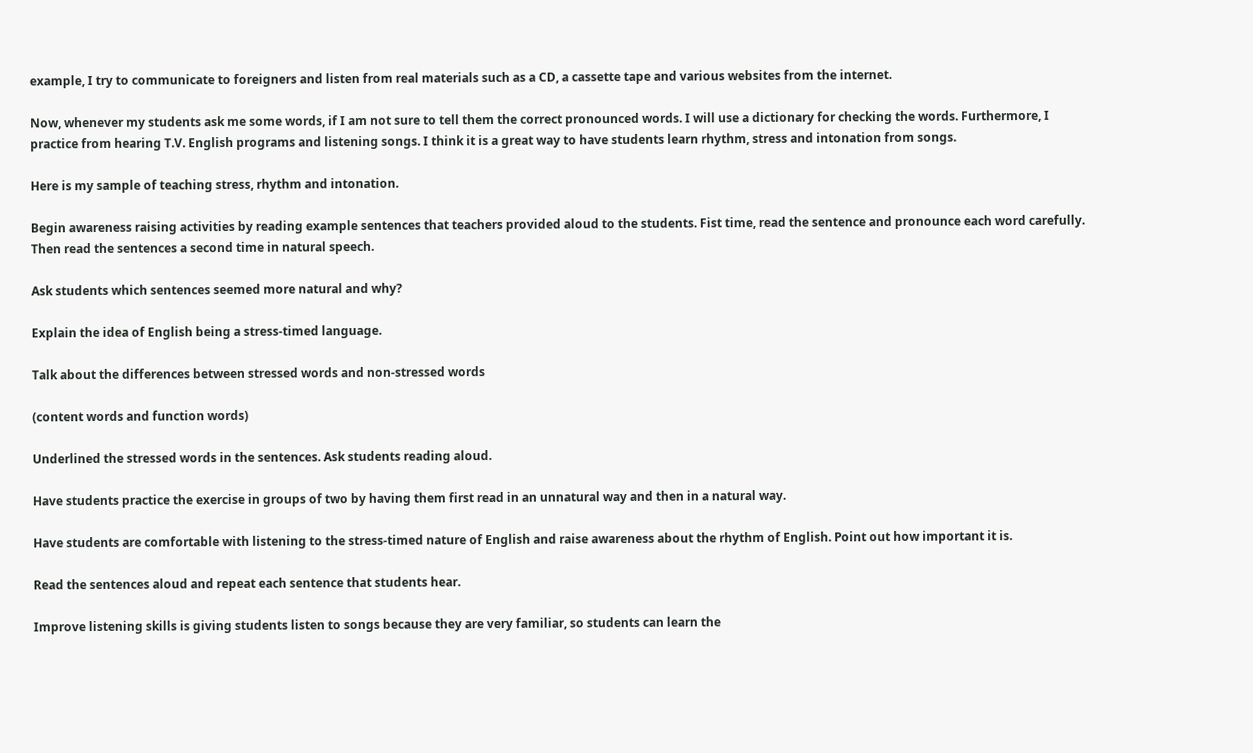example, I try to communicate to foreigners and listen from real materials such as a CD, a cassette tape and various websites from the internet.

Now, whenever my students ask me some words, if I am not sure to tell them the correct pronounced words. I will use a dictionary for checking the words. Furthermore, I practice from hearing T.V. English programs and listening songs. I think it is a great way to have students learn rhythm, stress and intonation from songs.

Here is my sample of teaching stress, rhythm and intonation.

Begin awareness raising activities by reading example sentences that teachers provided aloud to the students. Fist time, read the sentence and pronounce each word carefully. Then read the sentences a second time in natural speech.

Ask students which sentences seemed more natural and why?

Explain the idea of English being a stress-timed language.

Talk about the differences between stressed words and non-stressed words

(content words and function words)

Underlined the stressed words in the sentences. Ask students reading aloud.

Have students practice the exercise in groups of two by having them first read in an unnatural way and then in a natural way.

Have students are comfortable with listening to the stress-timed nature of English and raise awareness about the rhythm of English. Point out how important it is.

Read the sentences aloud and repeat each sentence that students hear.

Improve listening skills is giving students listen to songs because they are very familiar, so students can learn the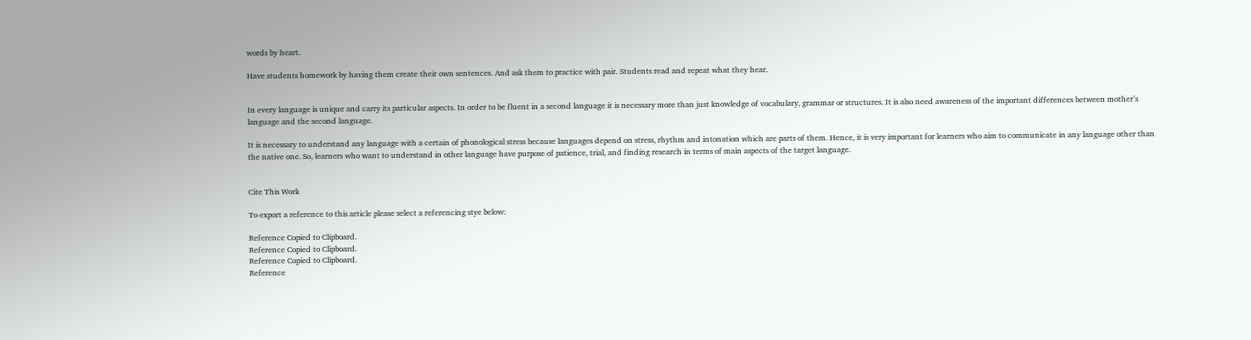words by heart.

Have students homework by having them create their own sentences. And ask them to practice with pair. Students read and repeat what they hear.


In every language is unique and carry its particular aspects. In order to be fluent in a second language it is necessary more than just knowledge of vocabulary, grammar or structures. It is also need awareness of the important differences between mother’s language and the second language.

It is necessary to understand any language with a certain of phonological stress because languages depend on stress, rhythm and intonation which are parts of them. Hence, it is very important for learners who aim to communicate in any language other than the native one. So, learners who want to understand in other language have purpose of patience, trial, and finding research in terms of main aspects of the target language.


Cite This Work

To export a reference to this article please select a referencing stye below:

Reference Copied to Clipboard.
Reference Copied to Clipboard.
Reference Copied to Clipboard.
Reference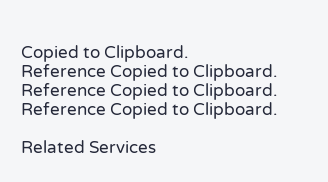Copied to Clipboard.
Reference Copied to Clipboard.
Reference Copied to Clipboard.
Reference Copied to Clipboard.

Related Services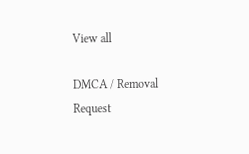View all

DMCA / Removal Request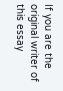If you are the original writer of this essay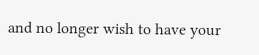and no longer wish to have your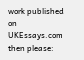work published on UKEssays.com then please: